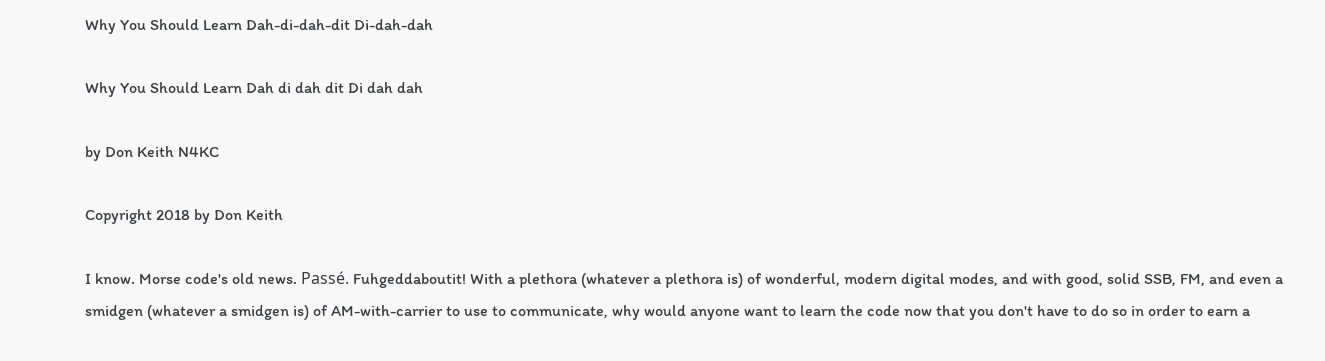Why You Should Learn Dah-di-dah-dit Di-dah-dah

Why You Should Learn Dah di dah dit Di dah dah

by Don Keith N4KC

Copyright 2018 by Don Keith

I know. Morse code's old news. Passé. Fuhgeddaboutit! With a plethora (whatever a plethora is) of wonderful, modern digital modes, and with good, solid SSB, FM, and even a smidgen (whatever a smidgen is) of AM-with-carrier to use to communicate, why would anyone want to learn the code now that you don't have to do so in order to earn a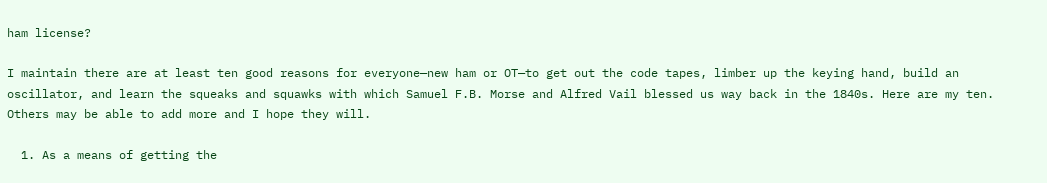ham license?

I maintain there are at least ten good reasons for everyone—new ham or OT—to get out the code tapes, limber up the keying hand, build an oscillator, and learn the squeaks and squawks with which Samuel F.B. Morse and Alfred Vail blessed us way back in the 1840s. Here are my ten. Others may be able to add more and I hope they will.

  1. As a means of getting the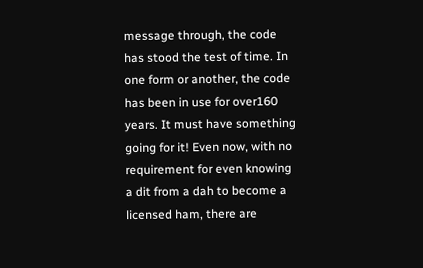message through, the code has stood the test of time. In one form or another, the code has been in use for over160 years. It must have something going for it! Even now, with no requirement for even knowing a dit from a dah to become a licensed ham, there are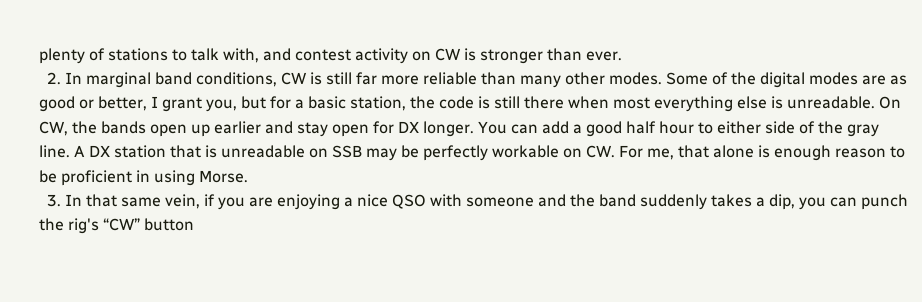plenty of stations to talk with, and contest activity on CW is stronger than ever.
  2. In marginal band conditions, CW is still far more reliable than many other modes. Some of the digital modes are as good or better, I grant you, but for a basic station, the code is still there when most everything else is unreadable. On CW, the bands open up earlier and stay open for DX longer. You can add a good half hour to either side of the gray line. A DX station that is unreadable on SSB may be perfectly workable on CW. For me, that alone is enough reason to be proficient in using Morse.
  3. In that same vein, if you are enjoying a nice QSO with someone and the band suddenly takes a dip, you can punch the rig's “CW” button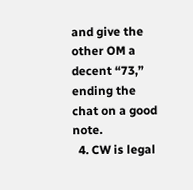and give the other OM a decent “73,” ending the chat on a good note.
  4. CW is legal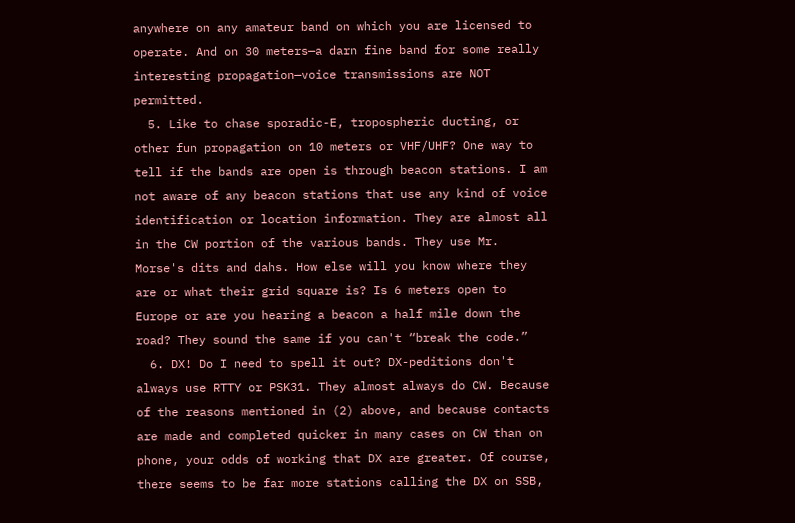anywhere on any amateur band on which you are licensed to operate. And on 30 meters—a darn fine band for some really interesting propagation—voice transmissions are NOT permitted.
  5. Like to chase sporadic-E, tropospheric ducting, or other fun propagation on 10 meters or VHF/UHF? One way to tell if the bands are open is through beacon stations. I am not aware of any beacon stations that use any kind of voice identification or location information. They are almost all in the CW portion of the various bands. They use Mr. Morse's dits and dahs. How else will you know where they are or what their grid square is? Is 6 meters open to Europe or are you hearing a beacon a half mile down the road? They sound the same if you can't “break the code.”
  6. DX! Do I need to spell it out? DX-peditions don't always use RTTY or PSK31. They almost always do CW. Because of the reasons mentioned in (2) above, and because contacts are made and completed quicker in many cases on CW than on phone, your odds of working that DX are greater. Of course, there seems to be far more stations calling the DX on SSB,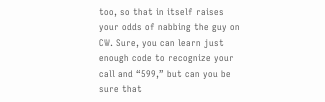too, so that in itself raises your odds of nabbing the guy on CW. Sure, you can learn just enough code to recognize your call and “599,” but can you be sure that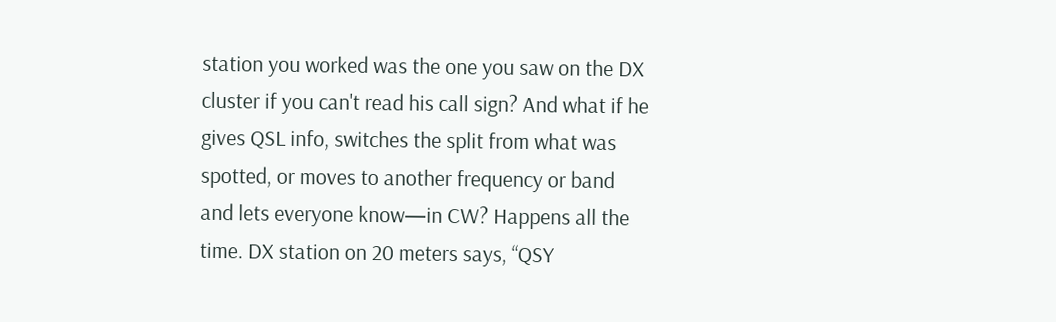station you worked was the one you saw on the DX cluster if you can't read his call sign? And what if he gives QSL info, switches the split from what was spotted, or moves to another frequency or band and lets everyone know—in CW? Happens all the time. DX station on 20 meters says, “QSY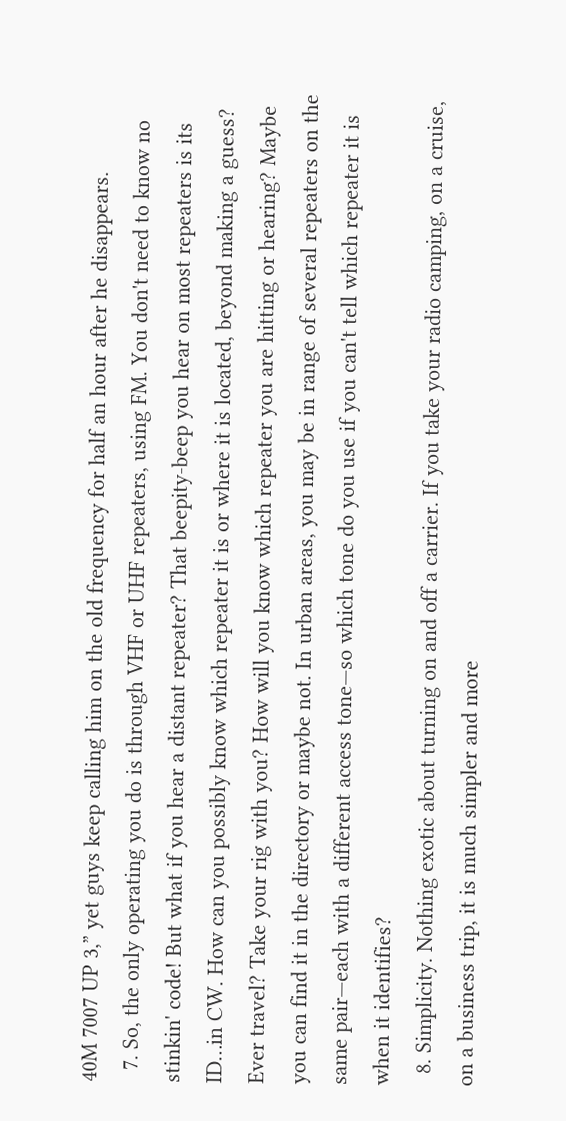40M 7007 UP 3,” yet guys keep calling him on the old frequency for half an hour after he disappears.
  7. So, the only operating you do is through VHF or UHF repeaters, using FM. You don't need to know no stinkin' code! But what if you hear a distant repeater? That beepity-beep you hear on most repeaters is its ID…in CW. How can you possibly know which repeater it is or where it is located, beyond making a guess? Ever travel? Take your rig with you? How will you know which repeater you are hitting or hearing? Maybe you can find it in the directory or maybe not. In urban areas, you may be in range of several repeaters on the same pair—each with a different access tone—so which tone do you use if you can't tell which repeater it is when it identifies?
  8. Simplicity. Nothing exotic about turning on and off a carrier. If you take your radio camping, on a cruise, on a business trip, it is much simpler and more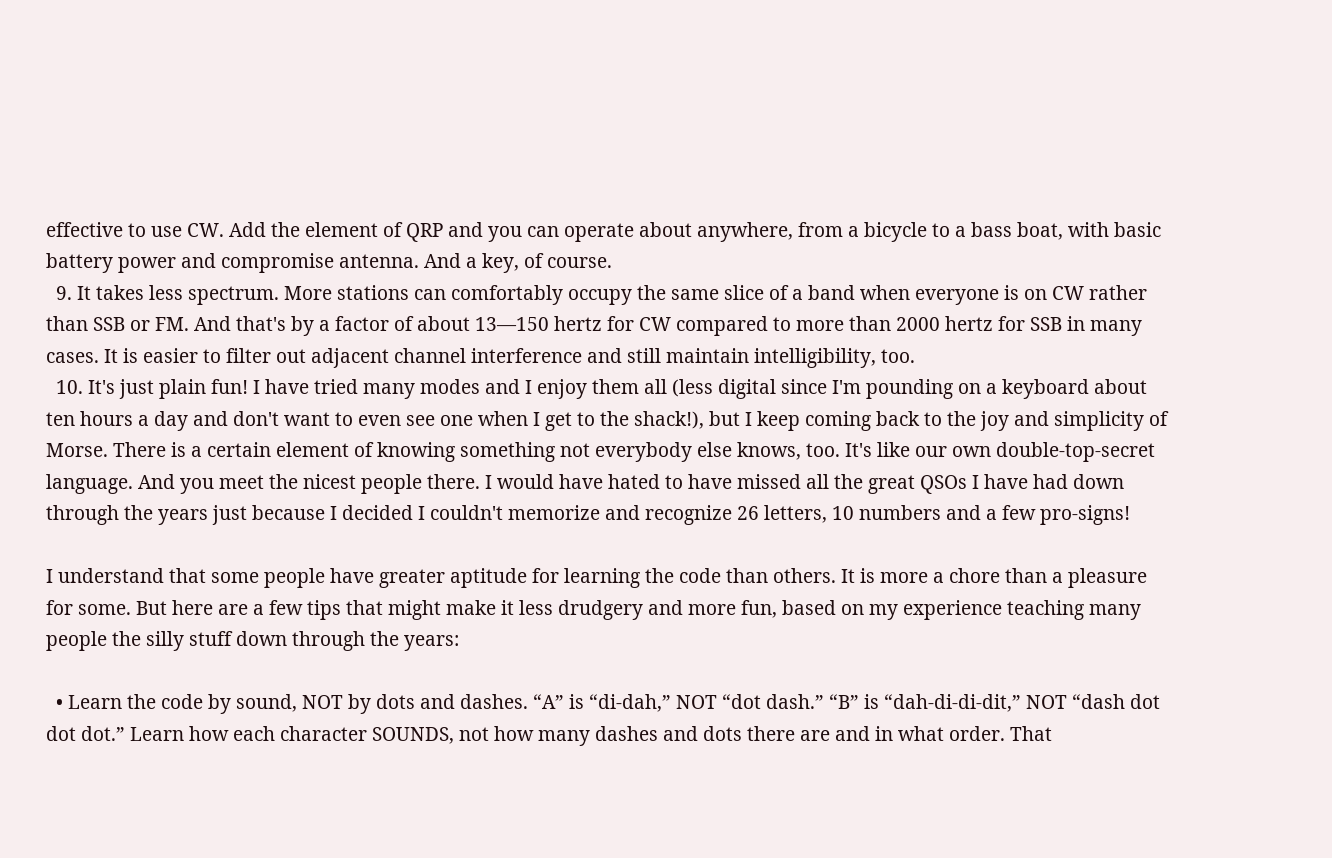effective to use CW. Add the element of QRP and you can operate about anywhere, from a bicycle to a bass boat, with basic battery power and compromise antenna. And a key, of course.
  9. It takes less spectrum. More stations can comfortably occupy the same slice of a band when everyone is on CW rather than SSB or FM. And that's by a factor of about 13—150 hertz for CW compared to more than 2000 hertz for SSB in many cases. It is easier to filter out adjacent channel interference and still maintain intelligibility, too.
  10. It's just plain fun! I have tried many modes and I enjoy them all (less digital since I'm pounding on a keyboard about ten hours a day and don't want to even see one when I get to the shack!), but I keep coming back to the joy and simplicity of Morse. There is a certain element of knowing something not everybody else knows, too. It's like our own double-top-secret language. And you meet the nicest people there. I would have hated to have missed all the great QSOs I have had down through the years just because I decided I couldn't memorize and recognize 26 letters, 10 numbers and a few pro-signs!

I understand that some people have greater aptitude for learning the code than others. It is more a chore than a pleasure for some. But here are a few tips that might make it less drudgery and more fun, based on my experience teaching many people the silly stuff down through the years:

  • Learn the code by sound, NOT by dots and dashes. “A” is “di-dah,” NOT “dot dash.” “B” is “dah-di-di-dit,” NOT “dash dot dot dot.” Learn how each character SOUNDS, not how many dashes and dots there are and in what order. That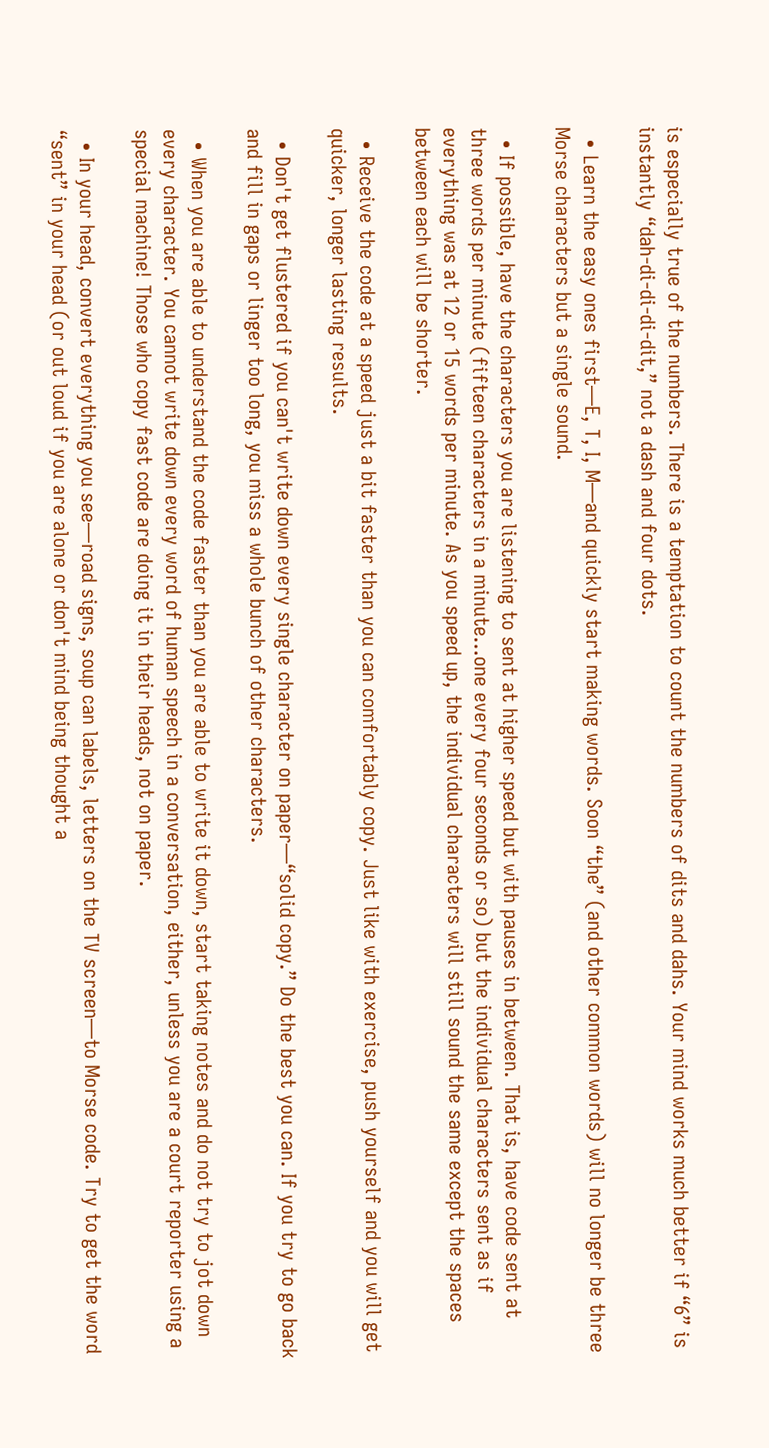is especially true of the numbers. There is a temptation to count the numbers of dits and dahs. Your mind works much better if “6” is instantly “dah-di-di-di-dit,” not a dash and four dots.

  • Learn the easy ones first—E, T, I, M—and quickly start making words. Soon “the” (and other common words) will no longer be three Morse characters but a single sound.

  • If possible, have the characters you are listening to sent at higher speed but with pauses in between. That is, have code sent at three words per minute (fifteen characters in a minute…one every four seconds or so) but the individual characters sent as if everything was at 12 or 15 words per minute. As you speed up, the individual characters will still sound the same except the spaces between each will be shorter.

  • Receive the code at a speed just a bit faster than you can comfortably copy. Just like with exercise, push yourself and you will get quicker, longer lasting results.

  • Don't get flustered if you can't write down every single character on paper—“solid copy.” Do the best you can. If you try to go back and fill in gaps or linger too long, you miss a whole bunch of other characters.

  • When you are able to understand the code faster than you are able to write it down, start taking notes and do not try to jot down every character. You cannot write down every word of human speech in a conversation, either, unless you are a court reporter using a special machine! Those who copy fast code are doing it in their heads, not on paper.

  • In your head, convert everything you see—road signs, soup can labels, letters on the TV screen—to Morse code. Try to get the word “sent” in your head (or out loud if you are alone or don't mind being thought a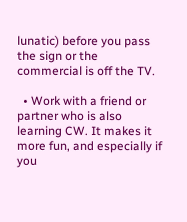lunatic) before you pass the sign or the commercial is off the TV.

  • Work with a friend or partner who is also learning CW. It makes it more fun, and especially if you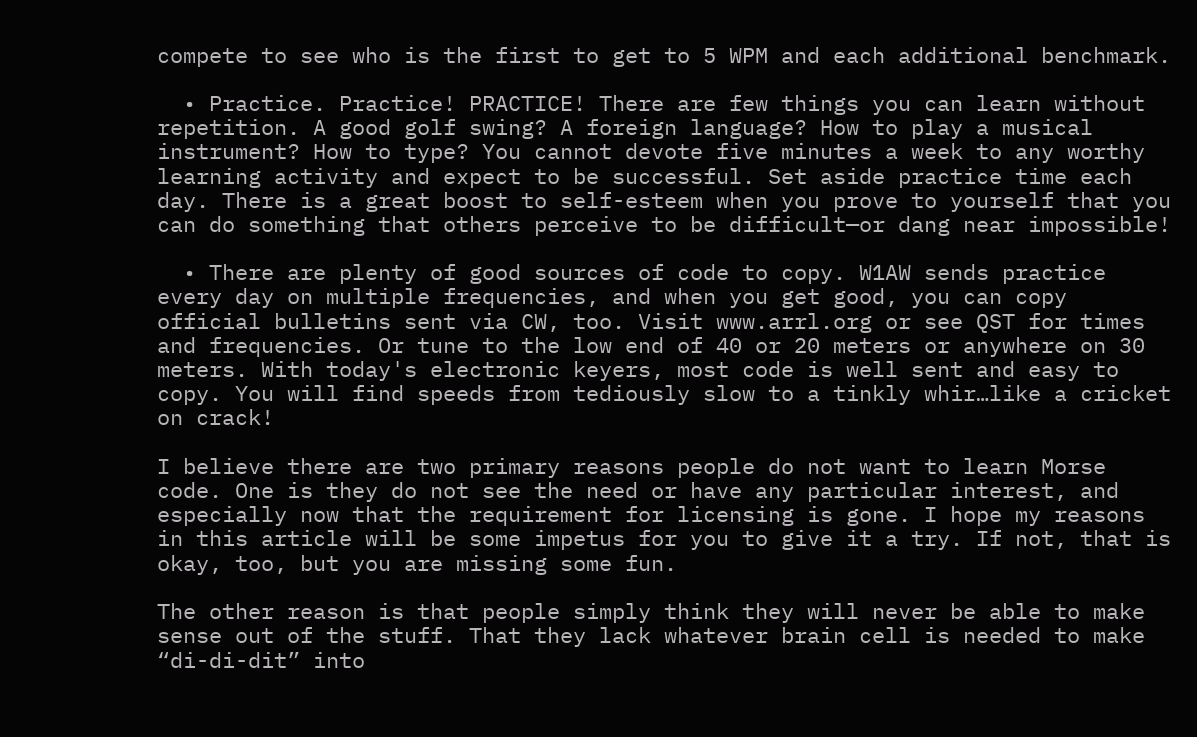compete to see who is the first to get to 5 WPM and each additional benchmark.

  • Practice. Practice! PRACTICE! There are few things you can learn without repetition. A good golf swing? A foreign language? How to play a musical instrument? How to type? You cannot devote five minutes a week to any worthy learning activity and expect to be successful. Set aside practice time each day. There is a great boost to self-esteem when you prove to yourself that you can do something that others perceive to be difficult—or dang near impossible!

  • There are plenty of good sources of code to copy. W1AW sends practice every day on multiple frequencies, and when you get good, you can copy official bulletins sent via CW, too. Visit www.arrl.org or see QST for times and frequencies. Or tune to the low end of 40 or 20 meters or anywhere on 30 meters. With today's electronic keyers, most code is well sent and easy to copy. You will find speeds from tediously slow to a tinkly whir…like a cricket on crack!

I believe there are two primary reasons people do not want to learn Morse code. One is they do not see the need or have any particular interest, and especially now that the requirement for licensing is gone. I hope my reasons in this article will be some impetus for you to give it a try. If not, that is okay, too, but you are missing some fun.

The other reason is that people simply think they will never be able to make sense out of the stuff. That they lack whatever brain cell is needed to make “di-di-dit” into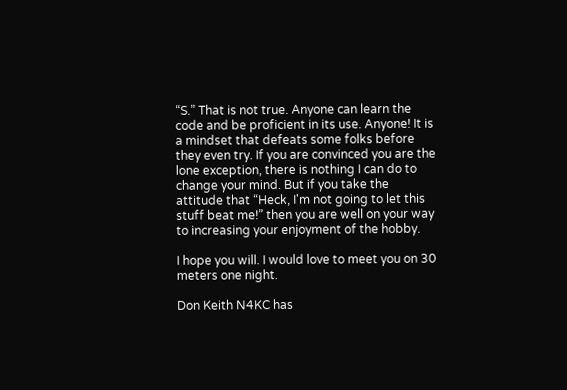“S.” That is not true. Anyone can learn the code and be proficient in its use. Anyone! It is a mindset that defeats some folks before they even try. If you are convinced you are the lone exception, there is nothing I can do to change your mind. But if you take the attitude that “Heck, I'm not going to let this stuff beat me!” then you are well on your way to increasing your enjoyment of the hobby.

I hope you will. I would love to meet you on 30 meters one night.

Don Keith N4KC has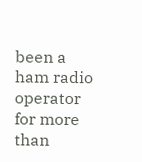been a ham radio operator for more than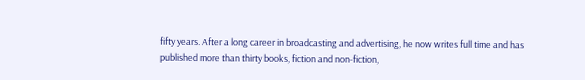fifty years. After a long career in broadcasting and advertising, he now writes full time and has published more than thirty books, fiction and non-fiction,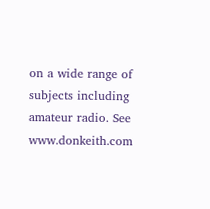on a wide range of subjects including amateur radio. See www.donkeith.com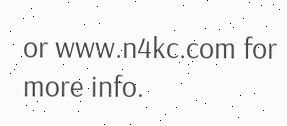or www.n4kc.com for more info.